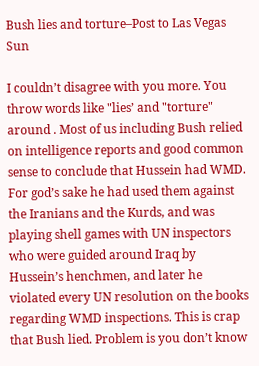Bush lies and torture–Post to Las Vegas Sun

I couldn’t disagree with you more. You throw words like "lies’ and "torture" around . Most of us including Bush relied on intelligence reports and good common sense to conclude that Hussein had WMD. For god’s sake he had used them against the Iranians and the Kurds, and was playing shell games with UN inspectors who were guided around Iraq by Hussein’s henchmen, and later he violated every UN resolution on the books regarding WMD inspections. This is crap that Bush lied. Problem is you don’t know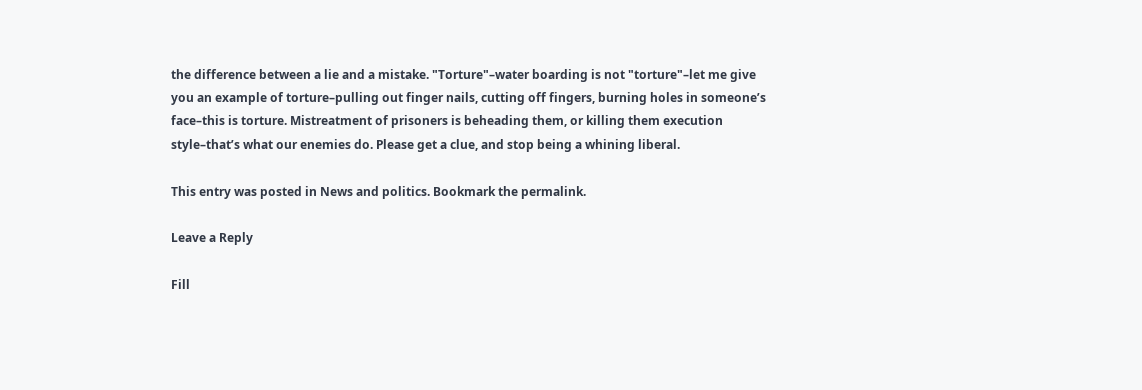the difference between a lie and a mistake. "Torture"–water boarding is not "torture"–let me give you an example of torture–pulling out finger nails, cutting off fingers, burning holes in someone’s face–this is torture. Mistreatment of prisoners is beheading them, or killing them execution style–that’s what our enemies do. Please get a clue, and stop being a whining liberal.

This entry was posted in News and politics. Bookmark the permalink.

Leave a Reply

Fill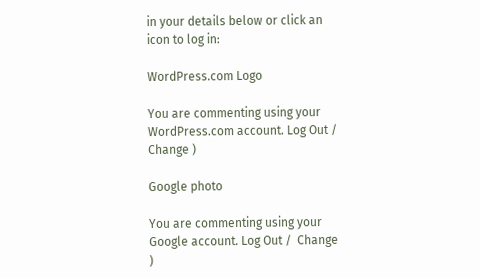in your details below or click an icon to log in:

WordPress.com Logo

You are commenting using your WordPress.com account. Log Out /  Change )

Google photo

You are commenting using your Google account. Log Out /  Change )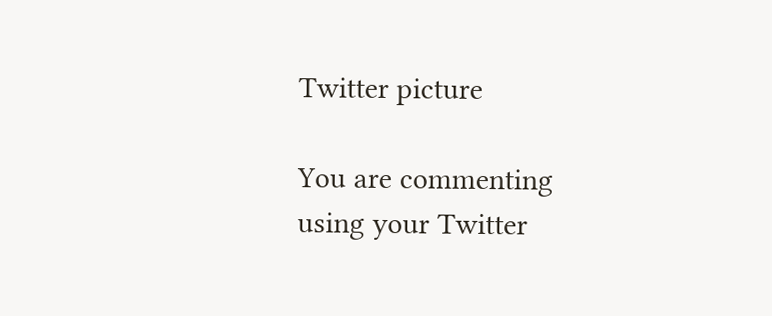Twitter picture

You are commenting using your Twitter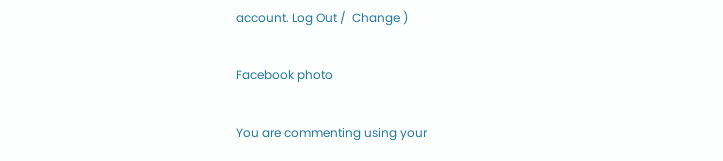account. Log Out /  Change )

Facebook photo

You are commenting using your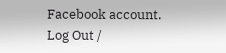Facebook account. Log Out /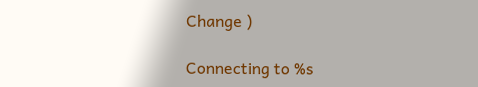Change )

Connecting to %s